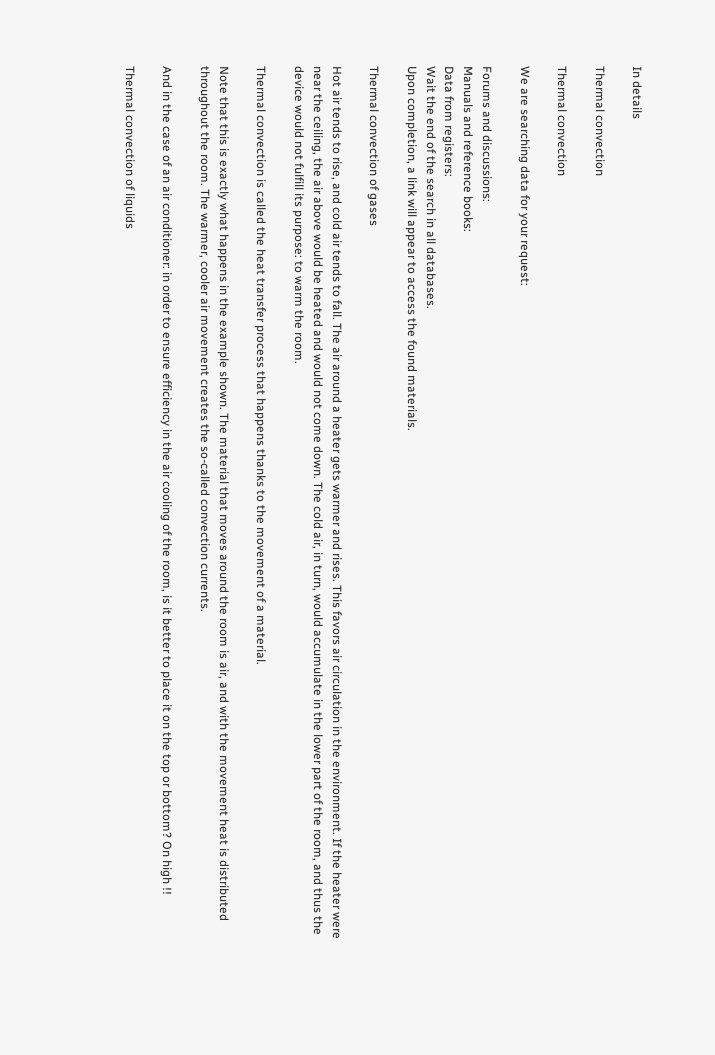In details

Thermal convection

Thermal convection

We are searching data for your request:

Forums and discussions:
Manuals and reference books:
Data from registers:
Wait the end of the search in all databases.
Upon completion, a link will appear to access the found materials.

Thermal convection of gases

Hot air tends to rise, and cold air tends to fall. The air around a heater gets warmer and rises. This favors air circulation in the environment. If the heater were near the ceiling, the air above would be heated and would not come down. The cold air, in turn, would accumulate in the lower part of the room, and thus the device would not fulfill its purpose: to warm the room.

Thermal convection is called the heat transfer process that happens thanks to the movement of a material.

Note that this is exactly what happens in the example shown. The material that moves around the room is air, and with the movement heat is distributed throughout the room. The warmer, cooler air movement creates the so-called convection currents.

And in the case of an air conditioner: in order to ensure efficiency in the air cooling of the room, is it better to place it on the top or bottom? On high !!

Thermal convection of liquids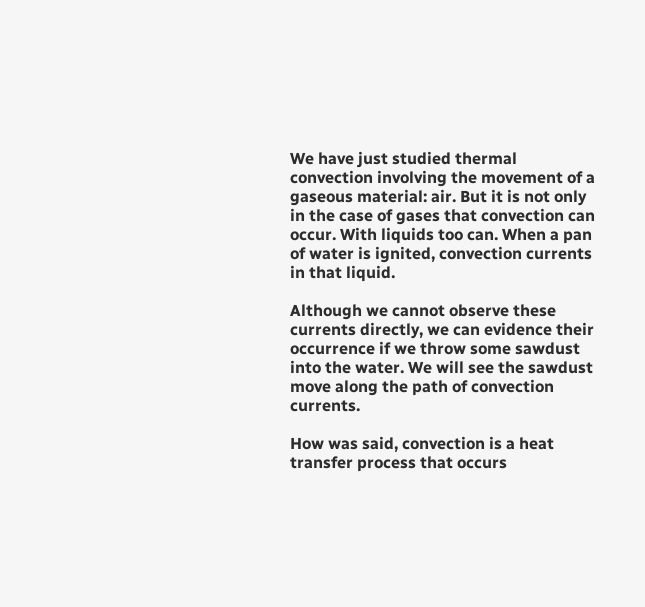We have just studied thermal convection involving the movement of a gaseous material: air. But it is not only in the case of gases that convection can occur. With liquids too can. When a pan of water is ignited, convection currents in that liquid.

Although we cannot observe these currents directly, we can evidence their occurrence if we throw some sawdust into the water. We will see the sawdust move along the path of convection currents.

How was said, convection is a heat transfer process that occurs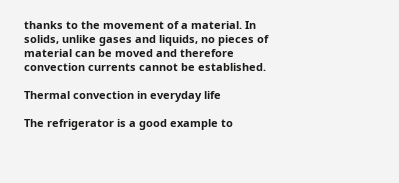thanks to the movement of a material. In solids, unlike gases and liquids, no pieces of material can be moved and therefore convection currents cannot be established.

Thermal convection in everyday life

The refrigerator is a good example to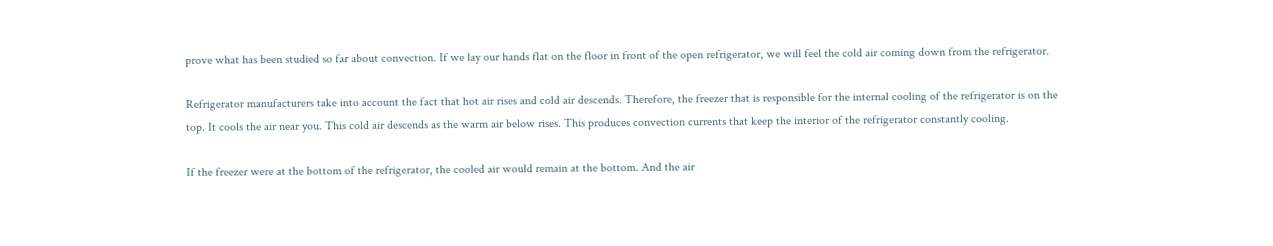prove what has been studied so far about convection. If we lay our hands flat on the floor in front of the open refrigerator, we will feel the cold air coming down from the refrigerator.

Refrigerator manufacturers take into account the fact that hot air rises and cold air descends. Therefore, the freezer that is responsible for the internal cooling of the refrigerator is on the top. It cools the air near you. This cold air descends as the warm air below rises. This produces convection currents that keep the interior of the refrigerator constantly cooling.

If the freezer were at the bottom of the refrigerator, the cooled air would remain at the bottom. And the air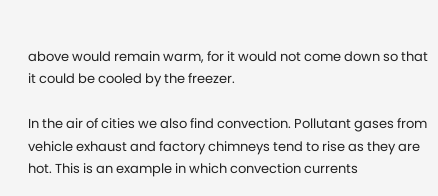above would remain warm, for it would not come down so that it could be cooled by the freezer.

In the air of cities we also find convection. Pollutant gases from vehicle exhaust and factory chimneys tend to rise as they are hot. This is an example in which convection currents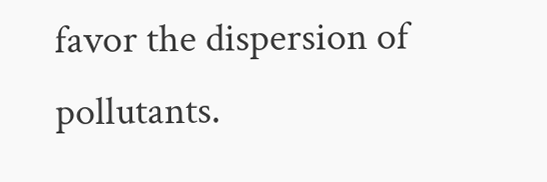favor the dispersion of pollutants.